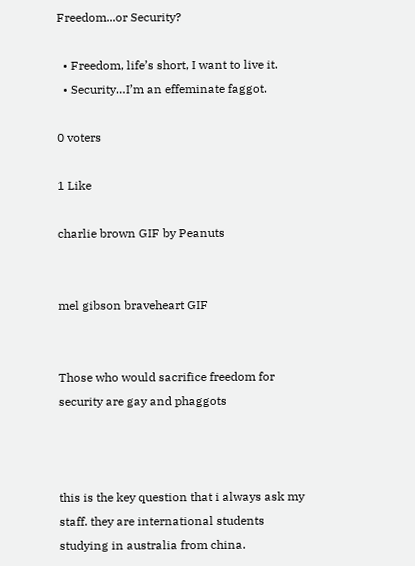Freedom...or Security?

  • Freedom, life’s short, I want to live it.
  • Security…I’m an effeminate faggot.

0 voters

1 Like

charlie brown GIF by Peanuts


mel gibson braveheart GIF


Those who would sacrifice freedom for security are gay and phaggots



this is the key question that i always ask my staff. they are international students studying in australia from china.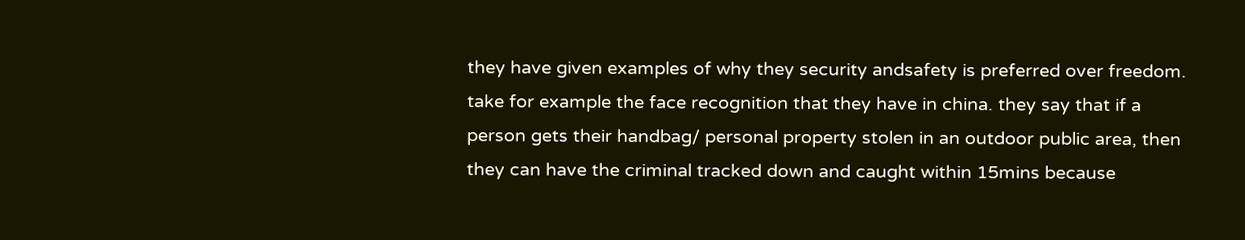they have given examples of why they security andsafety is preferred over freedom. take for example the face recognition that they have in china. they say that if a person gets their handbag/ personal property stolen in an outdoor public area, then they can have the criminal tracked down and caught within 15mins because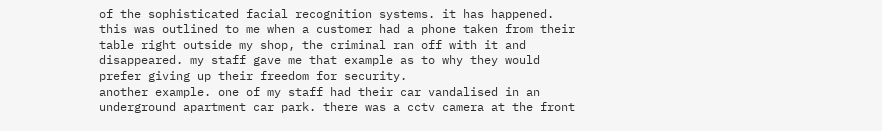of the sophisticated facial recognition systems. it has happened.
this was outlined to me when a customer had a phone taken from their table right outside my shop, the criminal ran off with it and disappeared. my staff gave me that example as to why they would prefer giving up their freedom for security.
another example. one of my staff had their car vandalised in an underground apartment car park. there was a cctv camera at the front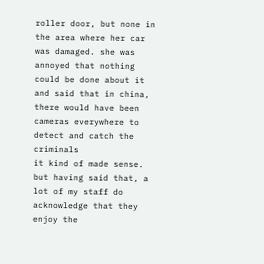roller door, but none in the area where her car was damaged. she was annoyed that nothing could be done about it and said that in china, there would have been cameras everywhere to detect and catch the criminals
it kind of made sense. but having said that, a lot of my staff do acknowledge that they enjoy the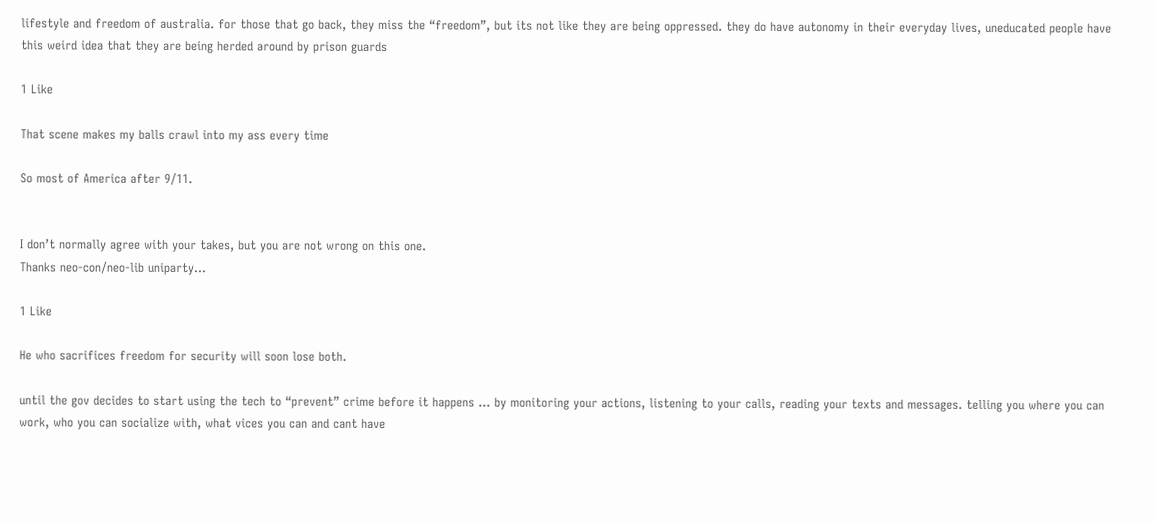lifestyle and freedom of australia. for those that go back, they miss the “freedom”, but its not like they are being oppressed. they do have autonomy in their everyday lives, uneducated people have this weird idea that they are being herded around by prison guards

1 Like

That scene makes my balls crawl into my ass every time

So most of America after 9/11.


I don’t normally agree with your takes, but you are not wrong on this one.
Thanks neo-con/neo-lib uniparty…

1 Like

He who sacrifices freedom for security will soon lose both.

until the gov decides to start using the tech to “prevent” crime before it happens … by monitoring your actions, listening to your calls, reading your texts and messages. telling you where you can work, who you can socialize with, what vices you can and cant have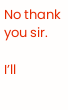No thank you sir.

I’ll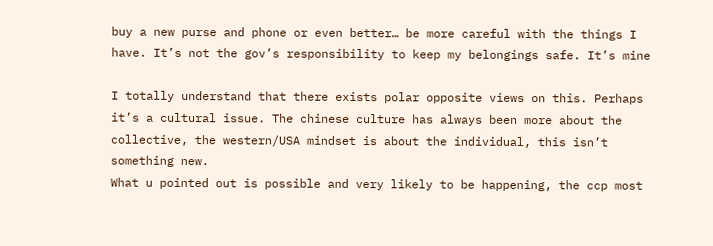buy a new purse and phone or even better… be more careful with the things I have. It’s not the gov’s responsibility to keep my belongings safe. It’s mine

I totally understand that there exists polar opposite views on this. Perhaps it’s a cultural issue. The chinese culture has always been more about the collective, the western/USA mindset is about the individual, this isn’t something new.
What u pointed out is possible and very likely to be happening, the ccp most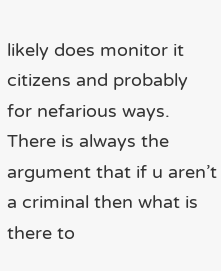likely does monitor it citizens and probably for nefarious ways. There is always the argument that if u aren’t a criminal then what is there to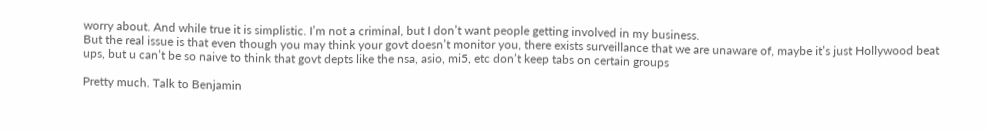worry about. And while true it is simplistic. I’m not a criminal, but I don’t want people getting involved in my business.
But the real issue is that even though you may think your govt doesn’t monitor you, there exists surveillance that we are unaware of, maybe it’s just Hollywood beat ups, but u can’t be so naive to think that govt depts like the nsa, asio, mi5, etc don’t keep tabs on certain groups

Pretty much. Talk to Benjamin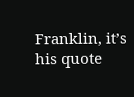Franklin, it’s his quote